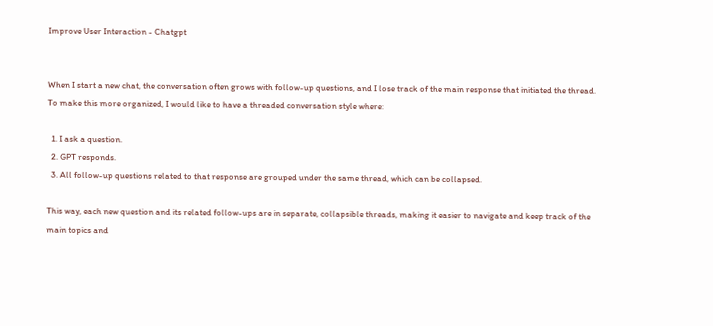Improve User Interaction - Chatgpt


When I start a new chat, the conversation often grows with follow-up questions, and I lose track of the main response that initiated the thread. To make this more organized, I would like to have a threaded conversation style where:

  1. I ask a question.
  2. GPT responds.
  3. All follow-up questions related to that response are grouped under the same thread, which can be collapsed.

This way, each new question and its related follow-ups are in separate, collapsible threads, making it easier to navigate and keep track of the main topics and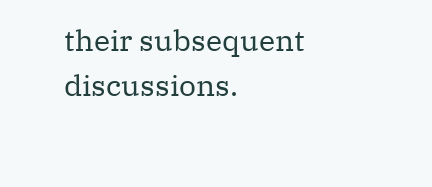their subsequent discussions.